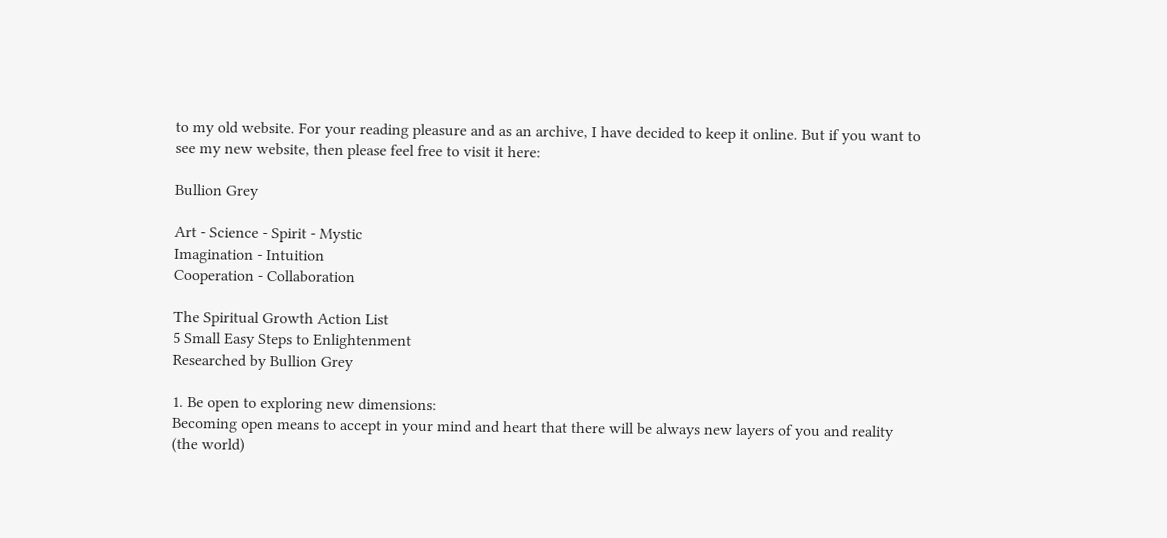to my old website. For your reading pleasure and as an archive, I have decided to keep it online. But if you want to see my new website, then please feel free to visit it here:

Bullion Grey

Art - Science - Spirit - Mystic
Imagination - Intuition
Cooperation - Collaboration

The Spiritual Growth Action List
5 Small Easy Steps to Enlightenment
Researched by Bullion Grey

1. Be open to exploring new dimensions:
Becoming open means to accept in your mind and heart that there will be always new layers of you and reality (the world)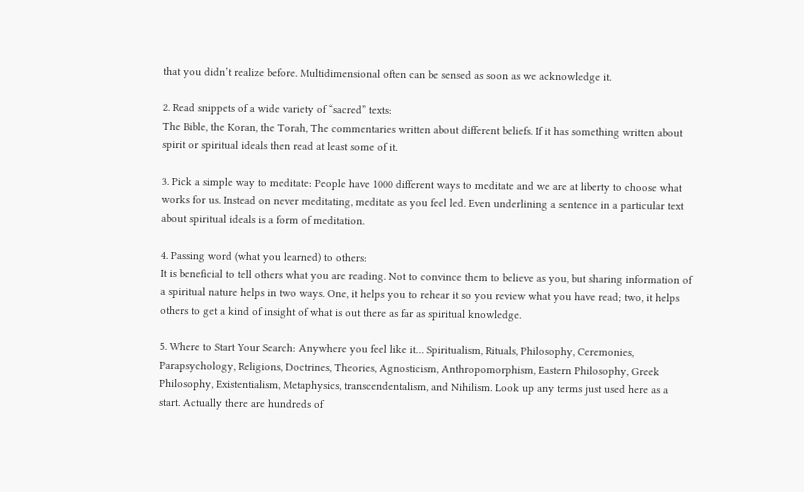that you didn’t realize before. Multidimensional often can be sensed as soon as we acknowledge it.

2. Read snippets of a wide variety of “sacred” texts:
The Bible, the Koran, the Torah, The commentaries written about different beliefs. If it has something written about spirit or spiritual ideals then read at least some of it.

3. Pick a simple way to meditate: People have 1000 different ways to meditate and we are at liberty to choose what works for us. Instead on never meditating, meditate as you feel led. Even underlining a sentence in a particular text about spiritual ideals is a form of meditation.

4. Passing word (what you learned) to others:
It is beneficial to tell others what you are reading. Not to convince them to believe as you, but sharing information of a spiritual nature helps in two ways. One, it helps you to rehear it so you review what you have read; two, it helps others to get a kind of insight of what is out there as far as spiritual knowledge.

5. Where to Start Your Search: Anywhere you feel like it… Spiritualism, Rituals, Philosophy, Ceremonies, Parapsychology, Religions, Doctrines, Theories, Agnosticism, Anthropomorphism, Eastern Philosophy, Greek Philosophy, Existentialism, Metaphysics, transcendentalism, and Nihilism. Look up any terms just used here as a start. Actually there are hundreds of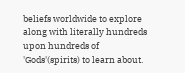beliefs worldwide to explore along with literally hundreds upon hundreds of 'Gods'(spirits) to learn about.